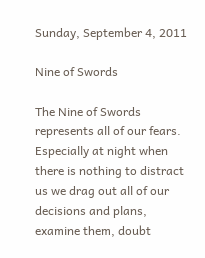Sunday, September 4, 2011

Nine of Swords

The Nine of Swords represents all of our fears.  Especially at night when there is nothing to distract us we drag out all of our decisions and plans, examine them, doubt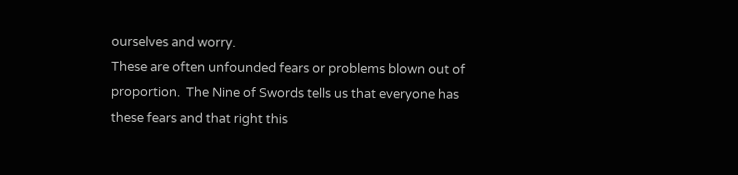ourselves and worry.
These are often unfounded fears or problems blown out of proportion.  The Nine of Swords tells us that everyone has these fears and that right this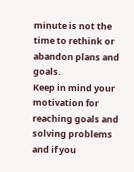minute is not the time to rethink or abandon plans and goals.
Keep in mind your motivation for reaching goals and solving problems and if you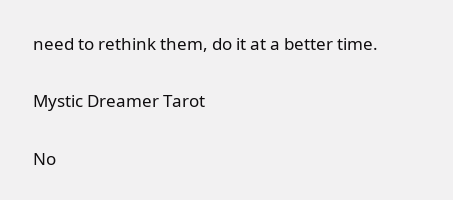need to rethink them, do it at a better time.

Mystic Dreamer Tarot

No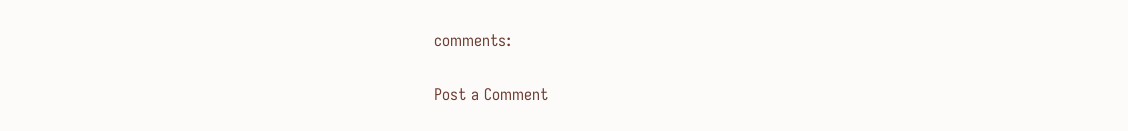comments:

Post a Comment